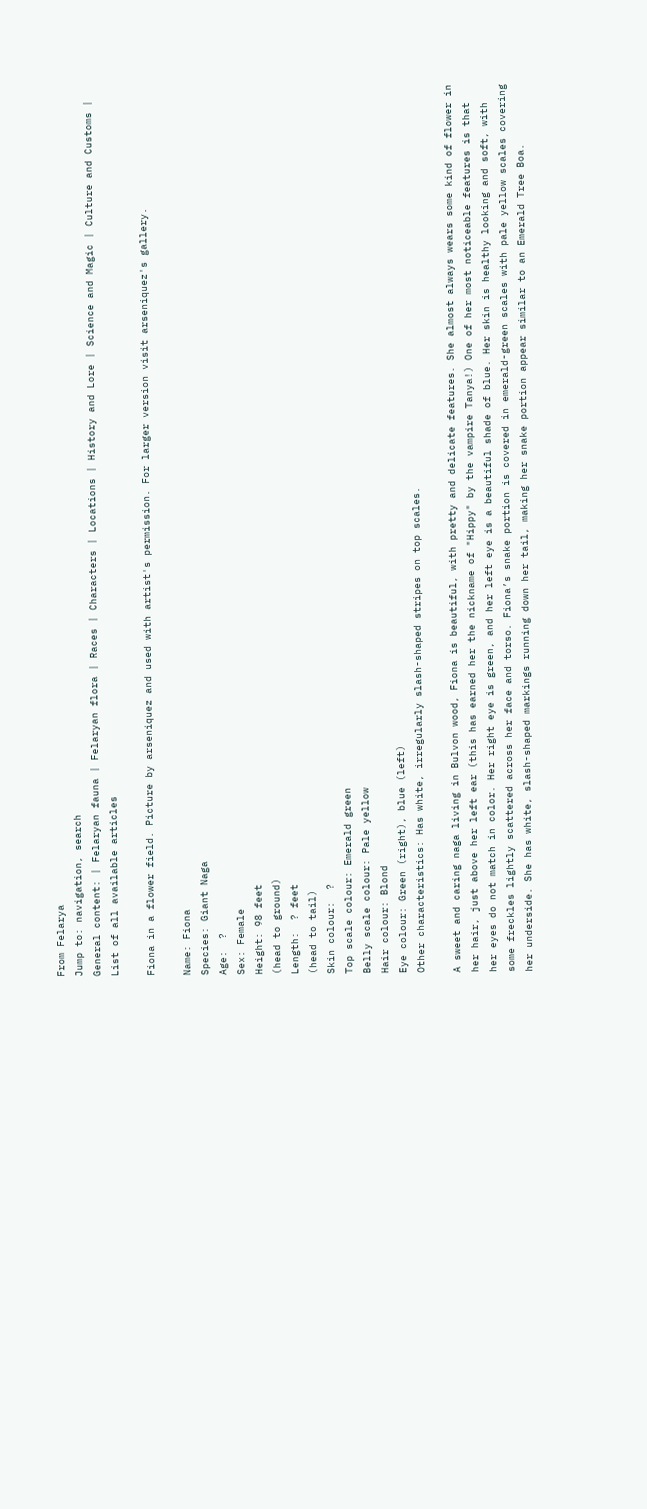From Felarya
Jump to: navigation, search
General content: | Felaryan fauna | Felaryan flora | Races | Characters | Locations | History and Lore | Science and Magic | Culture and Customs | List of all available articles

Fiona in a flower field. Picture by arseniquez and used with artist's permission. For larger version visit arseniquez's gallery.

Name: Fiona
Species: Giant Naga
Age:  ?
Sex: Female
Height: 98 feet
(head to ground)
Length:  ? feet
(head to tail)
Skin colour:  ?
Top scale colour: Emerald green
Belly scale colour: Pale yellow
Hair colour: Blond
Eye colour: Green (right), blue (left)
Other characteristics: Has white, irregularly slash-shaped stripes on top scales.

A sweet and caring naga living in Bulvon wood, Fiona is beautiful, with pretty and delicate features. She almost always wears some kind of flower in her hair, just above her left ear (this has earned her the nickname of "Hippy" by the vampire Tanya!) One of her most noticeable features is that her eyes do not match in color. Her right eye is green, and her left eye is a beautiful shade of blue. Her skin is healthy looking and soft, with some freckles lightly scattered across her face and torso. Fiona’s snake portion is covered in emerald-green scales with pale yellow scales covering her underside. She has white, slash-shaped markings running down her tail, making her snake portion appear similar to an Emerald Tree Boa.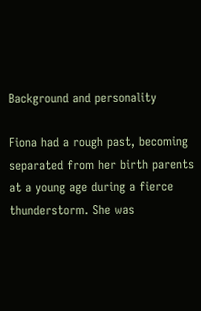Background and personality

Fiona had a rough past, becoming separated from her birth parents at a young age during a fierce thunderstorm. She was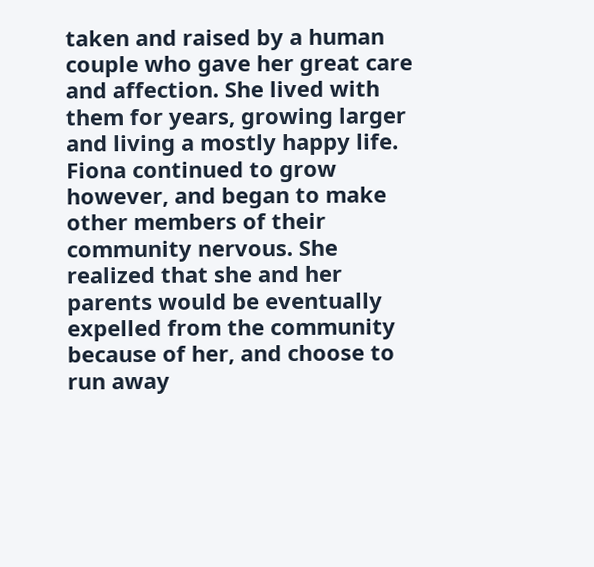taken and raised by a human couple who gave her great care and affection. She lived with them for years, growing larger and living a mostly happy life. Fiona continued to grow however, and began to make other members of their community nervous. She realized that she and her parents would be eventually expelled from the community because of her, and choose to run away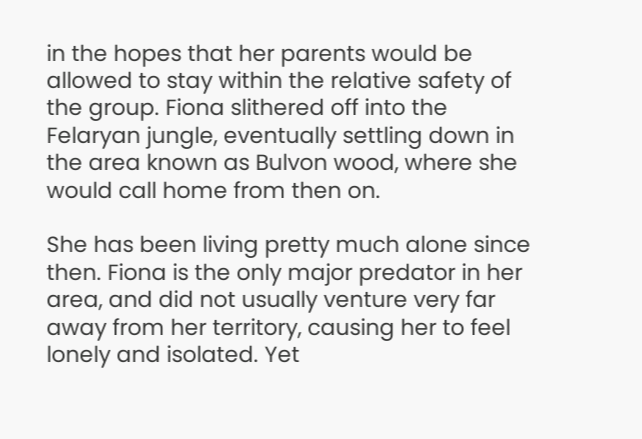in the hopes that her parents would be allowed to stay within the relative safety of the group. Fiona slithered off into the Felaryan jungle, eventually settling down in the area known as Bulvon wood, where she would call home from then on.

She has been living pretty much alone since then. Fiona is the only major predator in her area, and did not usually venture very far away from her territory, causing her to feel lonely and isolated. Yet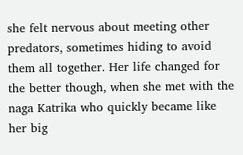she felt nervous about meeting other predators, sometimes hiding to avoid them all together. Her life changed for the better though, when she met with the naga Katrika who quickly became like her big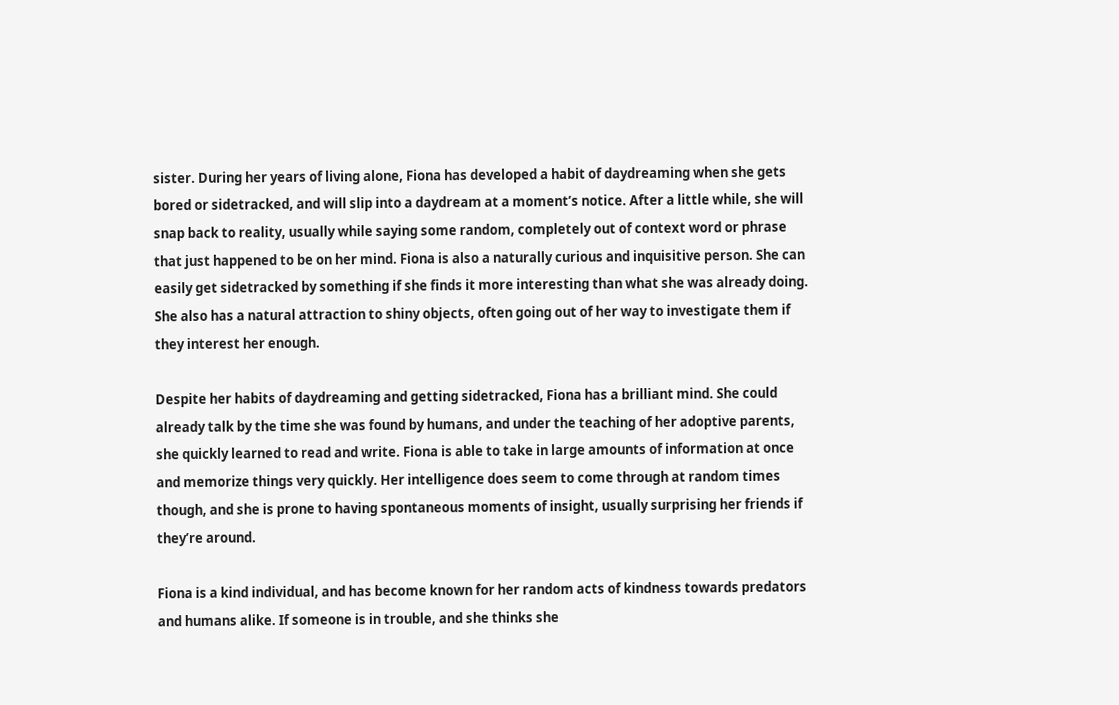sister. During her years of living alone, Fiona has developed a habit of daydreaming when she gets bored or sidetracked, and will slip into a daydream at a moment’s notice. After a little while, she will snap back to reality, usually while saying some random, completely out of context word or phrase that just happened to be on her mind. Fiona is also a naturally curious and inquisitive person. She can easily get sidetracked by something if she finds it more interesting than what she was already doing. She also has a natural attraction to shiny objects, often going out of her way to investigate them if they interest her enough.

Despite her habits of daydreaming and getting sidetracked, Fiona has a brilliant mind. She could already talk by the time she was found by humans, and under the teaching of her adoptive parents, she quickly learned to read and write. Fiona is able to take in large amounts of information at once and memorize things very quickly. Her intelligence does seem to come through at random times though, and she is prone to having spontaneous moments of insight, usually surprising her friends if they’re around.

Fiona is a kind individual, and has become known for her random acts of kindness towards predators and humans alike. If someone is in trouble, and she thinks she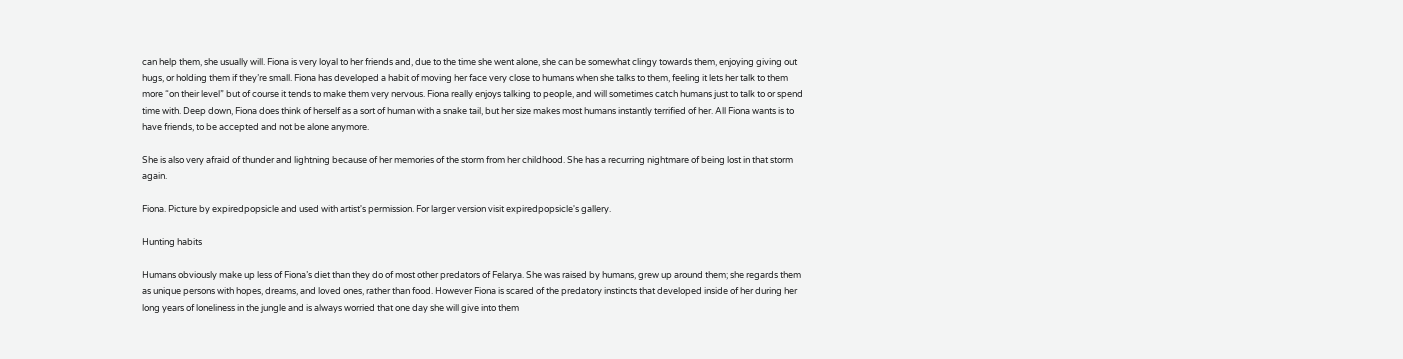can help them, she usually will. Fiona is very loyal to her friends and, due to the time she went alone, she can be somewhat clingy towards them, enjoying giving out hugs, or holding them if they’re small. Fiona has developed a habit of moving her face very close to humans when she talks to them, feeling it lets her talk to them more “on their level” but of course it tends to make them very nervous. Fiona really enjoys talking to people, and will sometimes catch humans just to talk to or spend time with. Deep down, Fiona does think of herself as a sort of human with a snake tail, but her size makes most humans instantly terrified of her. All Fiona wants is to have friends, to be accepted and not be alone anymore.

She is also very afraid of thunder and lightning because of her memories of the storm from her childhood. She has a recurring nightmare of being lost in that storm again.

Fiona. Picture by expiredpopsicle and used with artist's permission. For larger version visit expiredpopsicle's gallery.

Hunting habits

Humans obviously make up less of Fiona’s diet than they do of most other predators of Felarya. She was raised by humans, grew up around them; she regards them as unique persons with hopes, dreams, and loved ones, rather than food. However Fiona is scared of the predatory instincts that developed inside of her during her long years of loneliness in the jungle and is always worried that one day she will give into them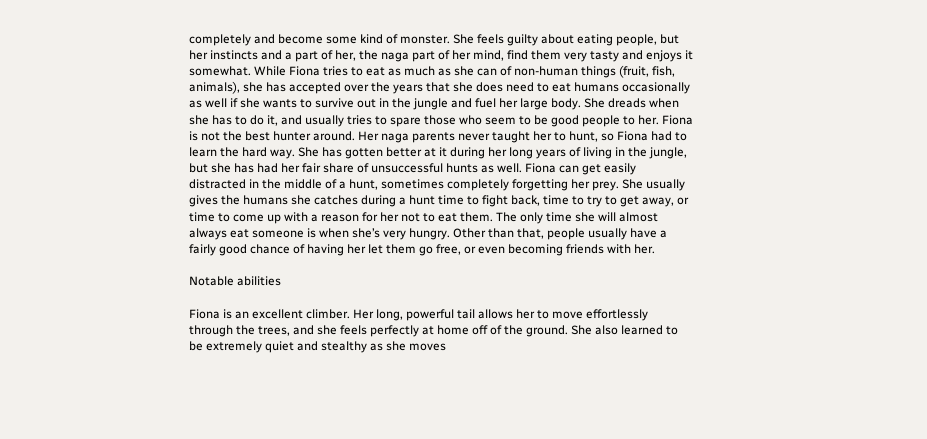completely and become some kind of monster. She feels guilty about eating people, but her instincts and a part of her, the naga part of her mind, find them very tasty and enjoys it somewhat. While Fiona tries to eat as much as she can of non-human things (fruit, fish, animals), she has accepted over the years that she does need to eat humans occasionally as well if she wants to survive out in the jungle and fuel her large body. She dreads when she has to do it, and usually tries to spare those who seem to be good people to her. Fiona is not the best hunter around. Her naga parents never taught her to hunt, so Fiona had to learn the hard way. She has gotten better at it during her long years of living in the jungle, but she has had her fair share of unsuccessful hunts as well. Fiona can get easily distracted in the middle of a hunt, sometimes completely forgetting her prey. She usually gives the humans she catches during a hunt time to fight back, time to try to get away, or time to come up with a reason for her not to eat them. The only time she will almost always eat someone is when she’s very hungry. Other than that, people usually have a fairly good chance of having her let them go free, or even becoming friends with her.

Notable abilities

Fiona is an excellent climber. Her long, powerful tail allows her to move effortlessly through the trees, and she feels perfectly at home off of the ground. She also learned to be extremely quiet and stealthy as she moves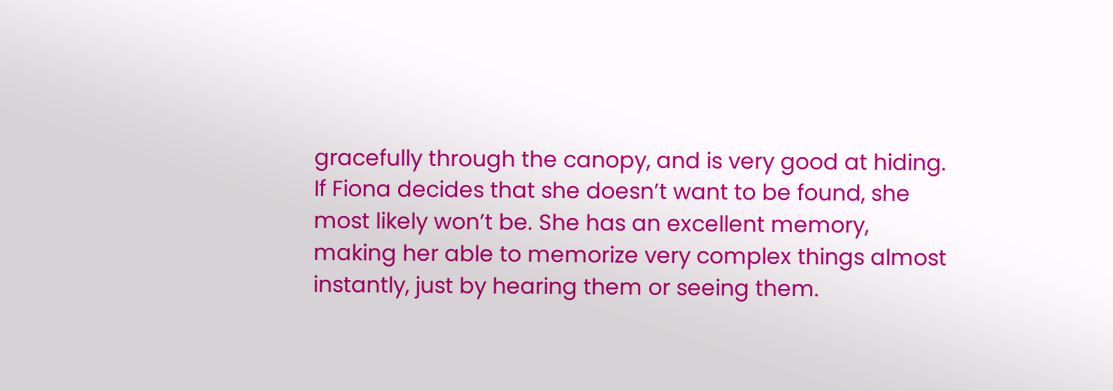gracefully through the canopy, and is very good at hiding. If Fiona decides that she doesn’t want to be found, she most likely won’t be. She has an excellent memory, making her able to memorize very complex things almost instantly, just by hearing them or seeing them.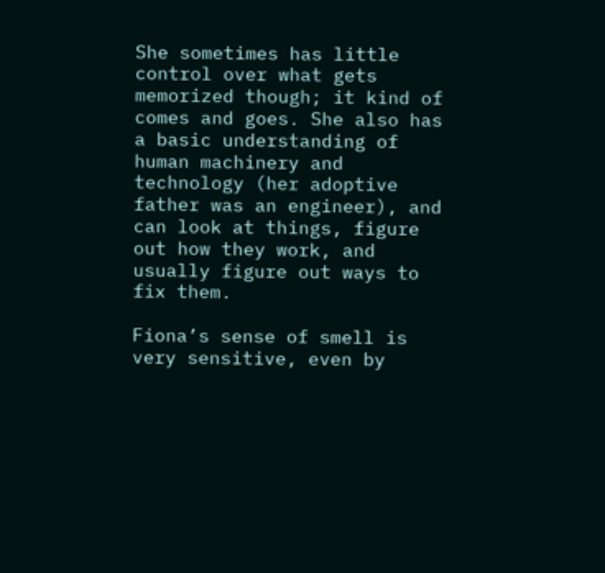She sometimes has little control over what gets memorized though; it kind of comes and goes. She also has a basic understanding of human machinery and technology (her adoptive father was an engineer), and can look at things, figure out how they work, and usually figure out ways to fix them.

Fiona’s sense of smell is very sensitive, even by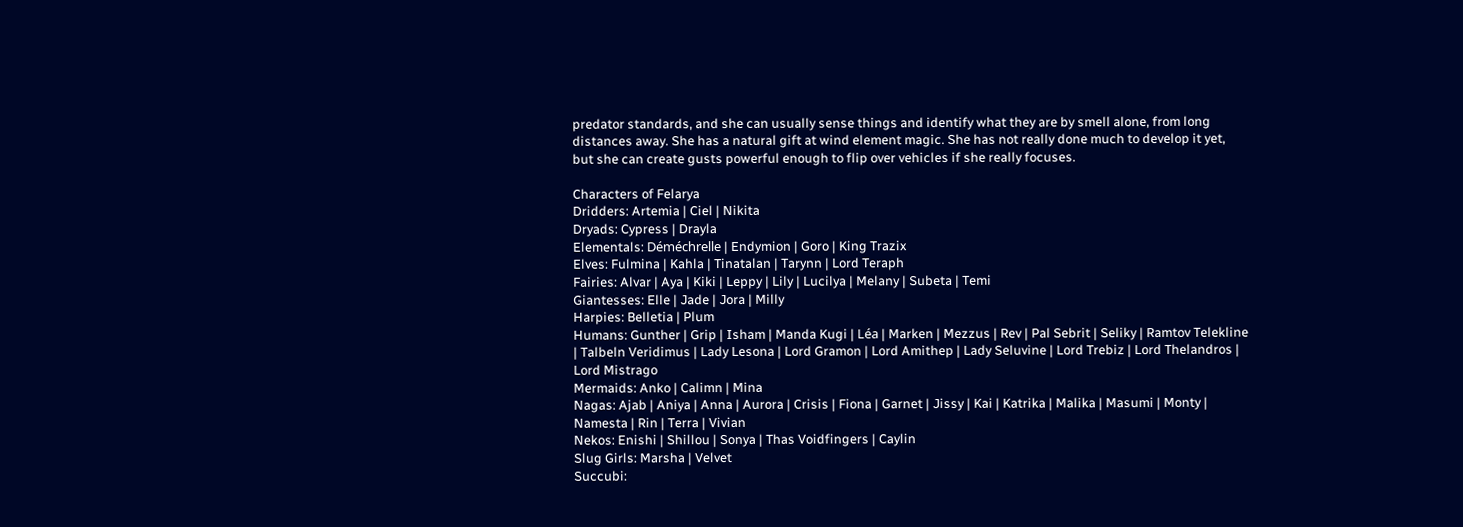predator standards, and she can usually sense things and identify what they are by smell alone, from long distances away. She has a natural gift at wind element magic. She has not really done much to develop it yet, but she can create gusts powerful enough to flip over vehicles if she really focuses.

Characters of Felarya
Dridders: Artemia | Ciel | Nikita
Dryads: Cypress | Drayla
Elementals: Déméchrelle | Endymion | Goro | King Trazix
Elves: Fulmina | Kahla | Tinatalan | Tarynn | Lord Teraph
Fairies: Alvar | Aya | Kiki | Leppy | Lily | Lucilya | Melany | Subeta | Temi
Giantesses: Elle | Jade | Jora | Milly
Harpies: Belletia | Plum
Humans: Gunther | Grip | Isham | Manda Kugi | Léa | Marken | Mezzus | Rev | Pal Sebrit | Seliky | Ramtov Telekline | Talbeln Veridimus | Lady Lesona | Lord Gramon | Lord Amithep | Lady Seluvine | Lord Trebiz | Lord Thelandros | Lord Mistrago
Mermaids: Anko | Calimn | Mina
Nagas: Ajab | Aniya | Anna | Aurora | Crisis | Fiona | Garnet | Jissy | Kai | Katrika | Malika | Masumi | Monty | Namesta | Rin | Terra | Vivian
Nekos: Enishi | Shillou | Sonya | Thas Voidfingers | Caylin
Slug Girls: Marsha | Velvet
Succubi: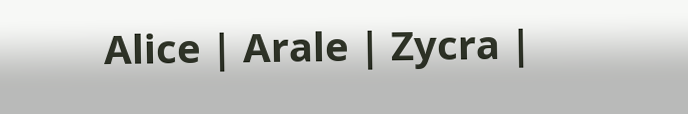Alice | Arale | Zycra |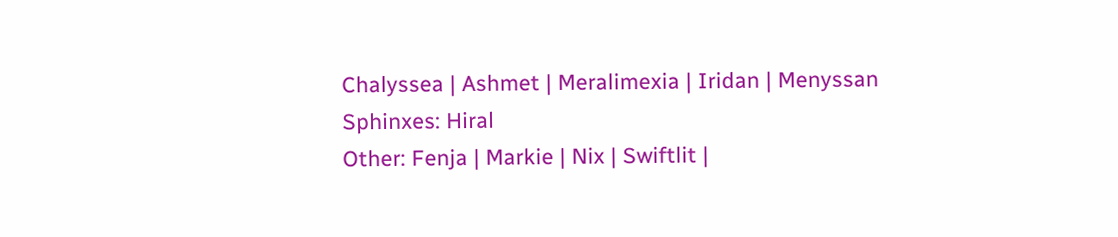Chalyssea | Ashmet | Meralimexia | Iridan | Menyssan
Sphinxes: Hiral
Other: Fenja | Markie | Nix | Swiftlit |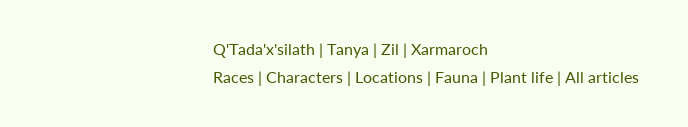Q'Tada'x'silath | Tanya | Zil | Xarmaroch
Races | Characters | Locations | Fauna | Plant life | All articles